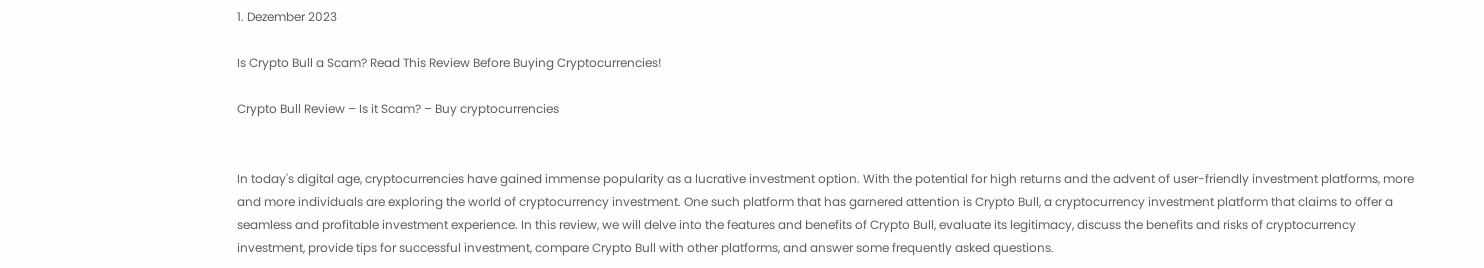1. Dezember 2023

Is Crypto Bull a Scam? Read This Review Before Buying Cryptocurrencies!

Crypto Bull Review – Is it Scam? – Buy cryptocurrencies


In today's digital age, cryptocurrencies have gained immense popularity as a lucrative investment option. With the potential for high returns and the advent of user-friendly investment platforms, more and more individuals are exploring the world of cryptocurrency investment. One such platform that has garnered attention is Crypto Bull, a cryptocurrency investment platform that claims to offer a seamless and profitable investment experience. In this review, we will delve into the features and benefits of Crypto Bull, evaluate its legitimacy, discuss the benefits and risks of cryptocurrency investment, provide tips for successful investment, compare Crypto Bull with other platforms, and answer some frequently asked questions.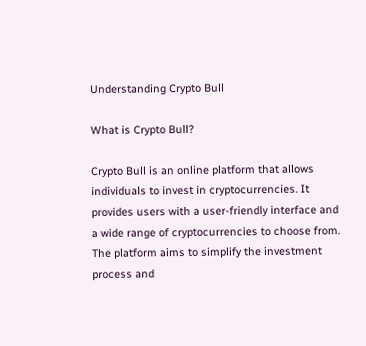Understanding Crypto Bull

What is Crypto Bull?

Crypto Bull is an online platform that allows individuals to invest in cryptocurrencies. It provides users with a user-friendly interface and a wide range of cryptocurrencies to choose from. The platform aims to simplify the investment process and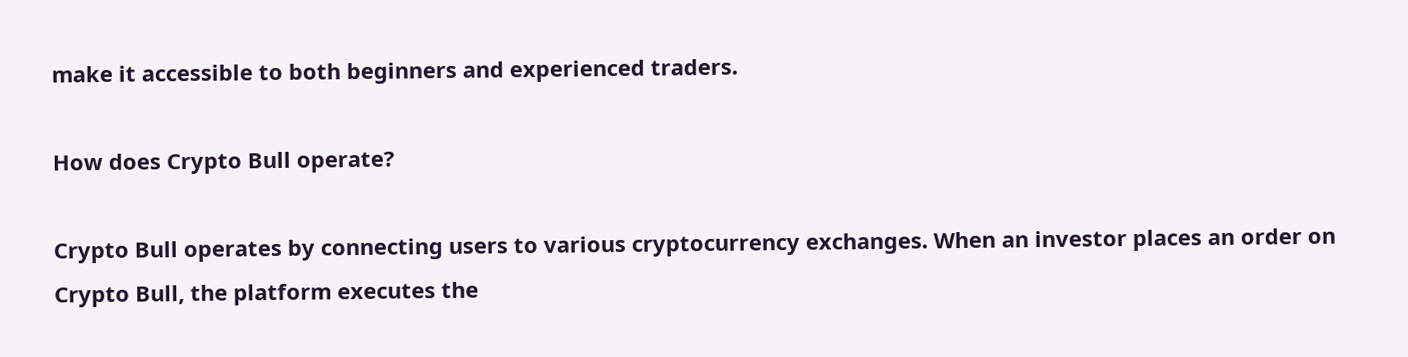make it accessible to both beginners and experienced traders.

How does Crypto Bull operate?

Crypto Bull operates by connecting users to various cryptocurrency exchanges. When an investor places an order on Crypto Bull, the platform executes the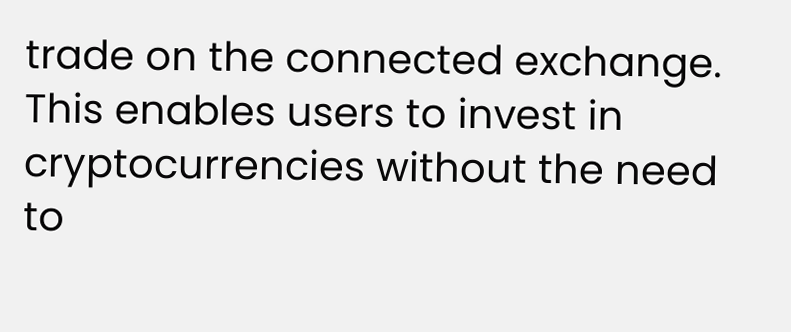trade on the connected exchange. This enables users to invest in cryptocurrencies without the need to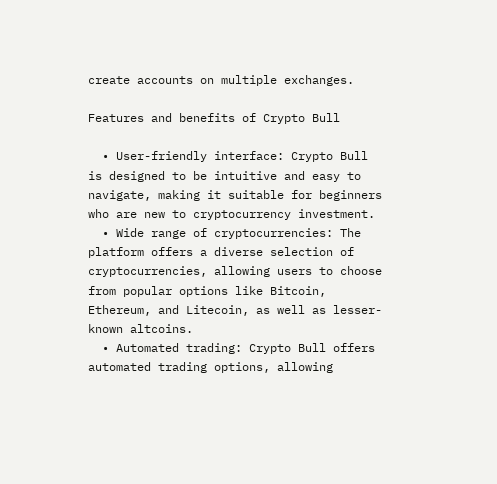create accounts on multiple exchanges.

Features and benefits of Crypto Bull

  • User-friendly interface: Crypto Bull is designed to be intuitive and easy to navigate, making it suitable for beginners who are new to cryptocurrency investment.
  • Wide range of cryptocurrencies: The platform offers a diverse selection of cryptocurrencies, allowing users to choose from popular options like Bitcoin, Ethereum, and Litecoin, as well as lesser-known altcoins.
  • Automated trading: Crypto Bull offers automated trading options, allowing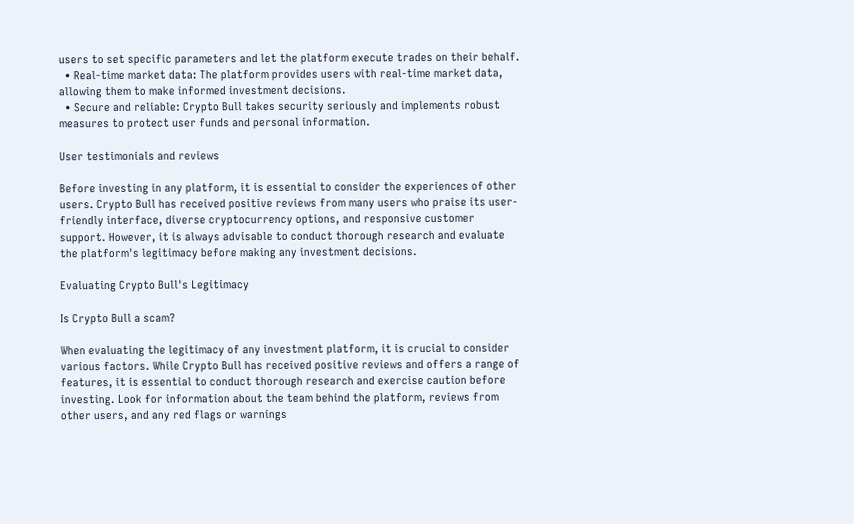users to set specific parameters and let the platform execute trades on their behalf.
  • Real-time market data: The platform provides users with real-time market data, allowing them to make informed investment decisions.
  • Secure and reliable: Crypto Bull takes security seriously and implements robust measures to protect user funds and personal information.

User testimonials and reviews

Before investing in any platform, it is essential to consider the experiences of other users. Crypto Bull has received positive reviews from many users who praise its user-friendly interface, diverse cryptocurrency options, and responsive customer support. However, it is always advisable to conduct thorough research and evaluate the platform's legitimacy before making any investment decisions.

Evaluating Crypto Bull's Legitimacy

Is Crypto Bull a scam?

When evaluating the legitimacy of any investment platform, it is crucial to consider various factors. While Crypto Bull has received positive reviews and offers a range of features, it is essential to conduct thorough research and exercise caution before investing. Look for information about the team behind the platform, reviews from other users, and any red flags or warnings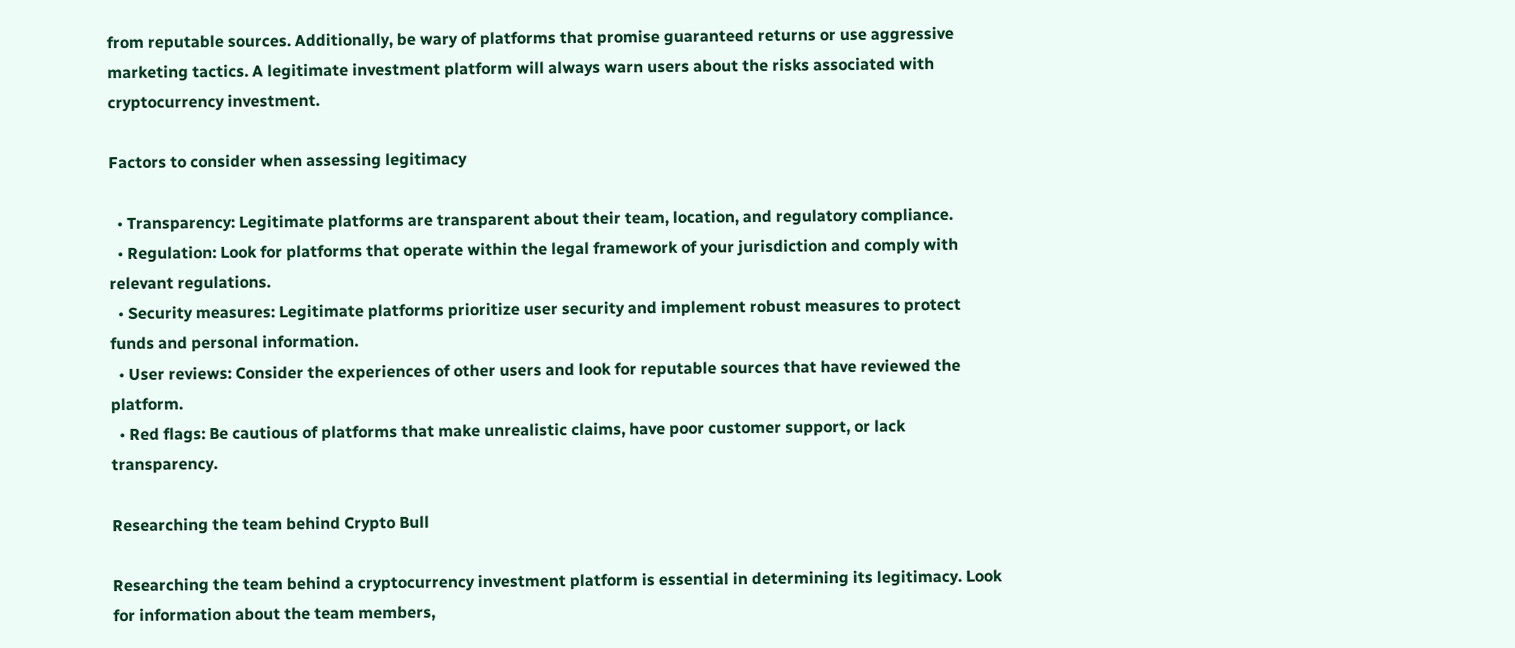from reputable sources. Additionally, be wary of platforms that promise guaranteed returns or use aggressive marketing tactics. A legitimate investment platform will always warn users about the risks associated with cryptocurrency investment.

Factors to consider when assessing legitimacy

  • Transparency: Legitimate platforms are transparent about their team, location, and regulatory compliance.
  • Regulation: Look for platforms that operate within the legal framework of your jurisdiction and comply with relevant regulations.
  • Security measures: Legitimate platforms prioritize user security and implement robust measures to protect funds and personal information.
  • User reviews: Consider the experiences of other users and look for reputable sources that have reviewed the platform.
  • Red flags: Be cautious of platforms that make unrealistic claims, have poor customer support, or lack transparency.

Researching the team behind Crypto Bull

Researching the team behind a cryptocurrency investment platform is essential in determining its legitimacy. Look for information about the team members,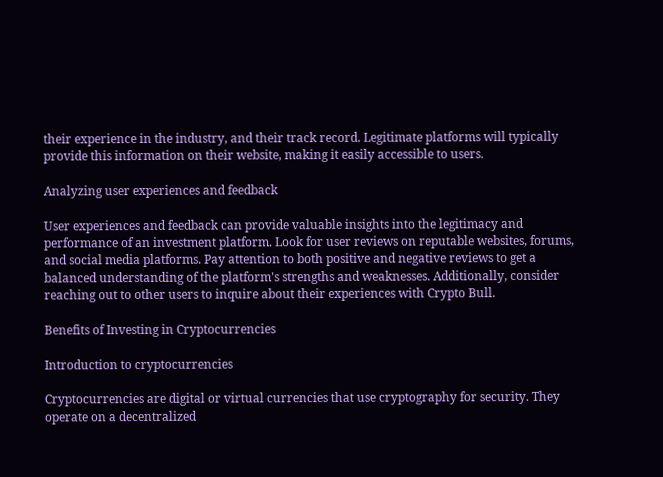their experience in the industry, and their track record. Legitimate platforms will typically provide this information on their website, making it easily accessible to users.

Analyzing user experiences and feedback

User experiences and feedback can provide valuable insights into the legitimacy and performance of an investment platform. Look for user reviews on reputable websites, forums, and social media platforms. Pay attention to both positive and negative reviews to get a balanced understanding of the platform's strengths and weaknesses. Additionally, consider reaching out to other users to inquire about their experiences with Crypto Bull.

Benefits of Investing in Cryptocurrencies

Introduction to cryptocurrencies

Cryptocurrencies are digital or virtual currencies that use cryptography for security. They operate on a decentralized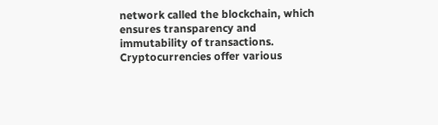network called the blockchain, which ensures transparency and immutability of transactions. Cryptocurrencies offer various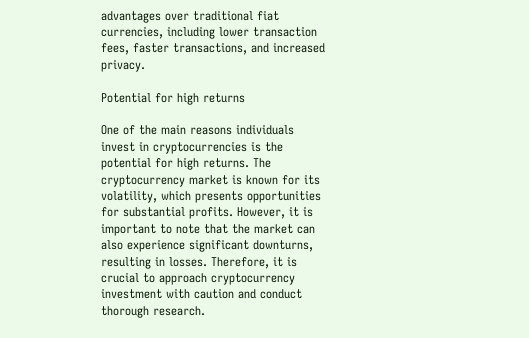advantages over traditional fiat currencies, including lower transaction fees, faster transactions, and increased privacy.

Potential for high returns

One of the main reasons individuals invest in cryptocurrencies is the potential for high returns. The cryptocurrency market is known for its volatility, which presents opportunities for substantial profits. However, it is important to note that the market can also experience significant downturns, resulting in losses. Therefore, it is crucial to approach cryptocurrency investment with caution and conduct thorough research.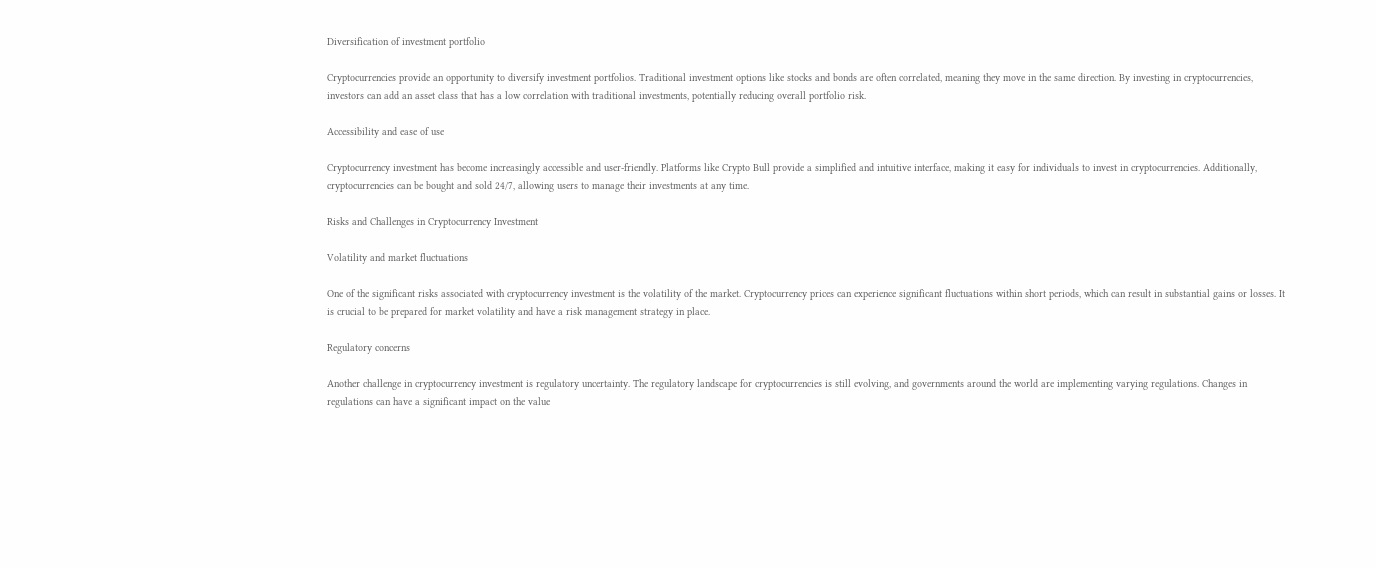Diversification of investment portfolio

Cryptocurrencies provide an opportunity to diversify investment portfolios. Traditional investment options like stocks and bonds are often correlated, meaning they move in the same direction. By investing in cryptocurrencies, investors can add an asset class that has a low correlation with traditional investments, potentially reducing overall portfolio risk.

Accessibility and ease of use

Cryptocurrency investment has become increasingly accessible and user-friendly. Platforms like Crypto Bull provide a simplified and intuitive interface, making it easy for individuals to invest in cryptocurrencies. Additionally, cryptocurrencies can be bought and sold 24/7, allowing users to manage their investments at any time.

Risks and Challenges in Cryptocurrency Investment

Volatility and market fluctuations

One of the significant risks associated with cryptocurrency investment is the volatility of the market. Cryptocurrency prices can experience significant fluctuations within short periods, which can result in substantial gains or losses. It is crucial to be prepared for market volatility and have a risk management strategy in place.

Regulatory concerns

Another challenge in cryptocurrency investment is regulatory uncertainty. The regulatory landscape for cryptocurrencies is still evolving, and governments around the world are implementing varying regulations. Changes in regulations can have a significant impact on the value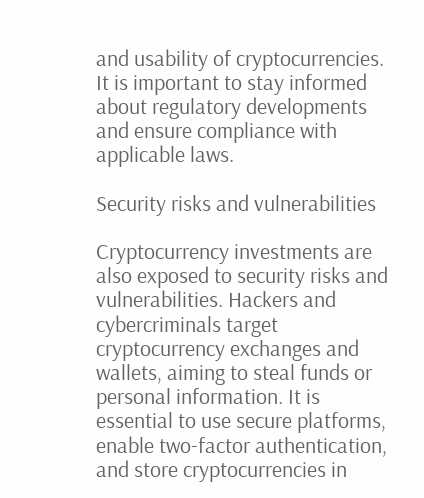and usability of cryptocurrencies. It is important to stay informed about regulatory developments and ensure compliance with applicable laws.

Security risks and vulnerabilities

Cryptocurrency investments are also exposed to security risks and vulnerabilities. Hackers and cybercriminals target cryptocurrency exchanges and wallets, aiming to steal funds or personal information. It is essential to use secure platforms, enable two-factor authentication, and store cryptocurrencies in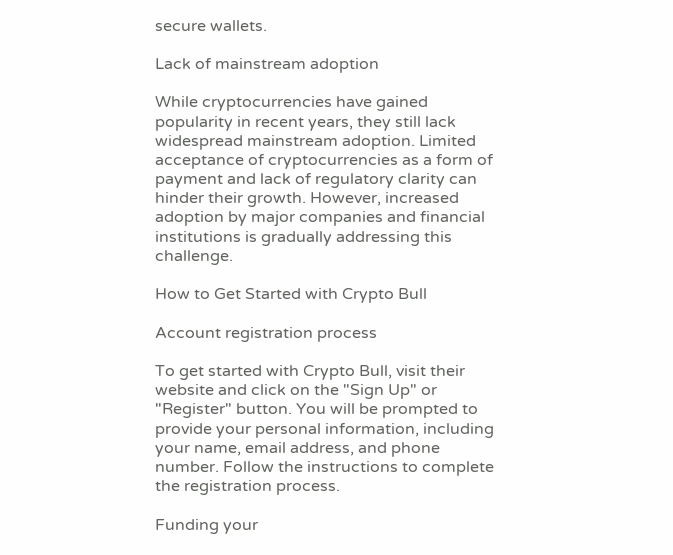secure wallets.

Lack of mainstream adoption

While cryptocurrencies have gained popularity in recent years, they still lack widespread mainstream adoption. Limited acceptance of cryptocurrencies as a form of payment and lack of regulatory clarity can hinder their growth. However, increased adoption by major companies and financial institutions is gradually addressing this challenge.

How to Get Started with Crypto Bull

Account registration process

To get started with Crypto Bull, visit their website and click on the "Sign Up" or "Register" button. You will be prompted to provide your personal information, including your name, email address, and phone number. Follow the instructions to complete the registration process.

Funding your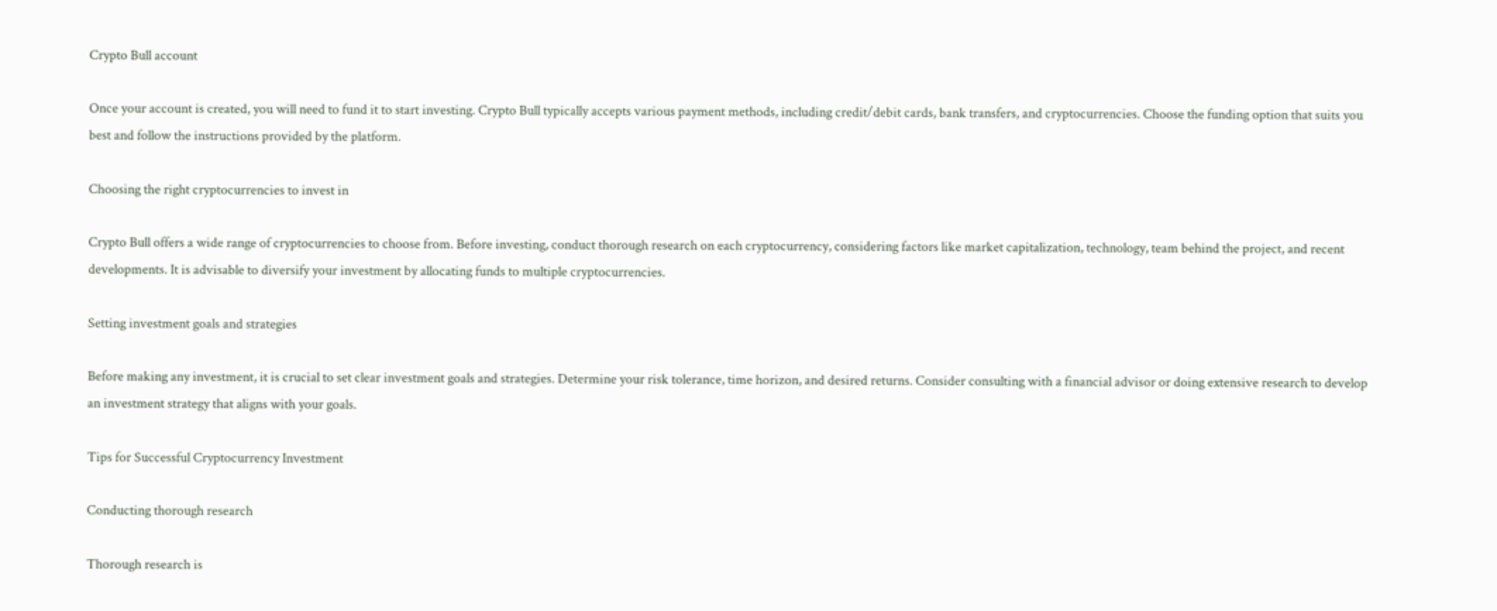Crypto Bull account

Once your account is created, you will need to fund it to start investing. Crypto Bull typically accepts various payment methods, including credit/debit cards, bank transfers, and cryptocurrencies. Choose the funding option that suits you best and follow the instructions provided by the platform.

Choosing the right cryptocurrencies to invest in

Crypto Bull offers a wide range of cryptocurrencies to choose from. Before investing, conduct thorough research on each cryptocurrency, considering factors like market capitalization, technology, team behind the project, and recent developments. It is advisable to diversify your investment by allocating funds to multiple cryptocurrencies.

Setting investment goals and strategies

Before making any investment, it is crucial to set clear investment goals and strategies. Determine your risk tolerance, time horizon, and desired returns. Consider consulting with a financial advisor or doing extensive research to develop an investment strategy that aligns with your goals.

Tips for Successful Cryptocurrency Investment

Conducting thorough research

Thorough research is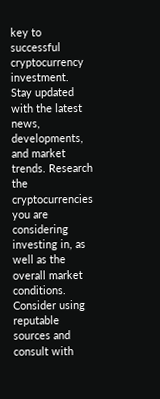key to successful cryptocurrency investment. Stay updated with the latest news, developments, and market trends. Research the cryptocurrencies you are considering investing in, as well as the overall market conditions. Consider using reputable sources and consult with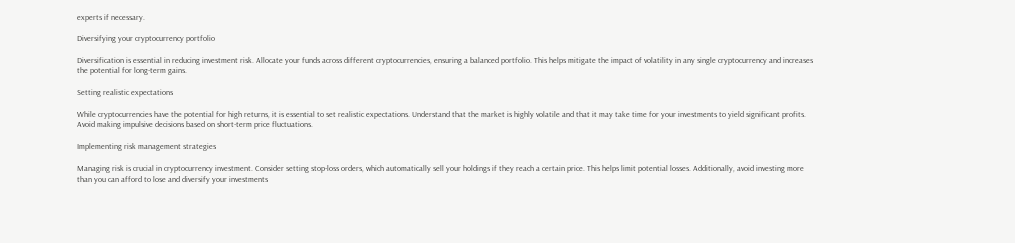experts if necessary.

Diversifying your cryptocurrency portfolio

Diversification is essential in reducing investment risk. Allocate your funds across different cryptocurrencies, ensuring a balanced portfolio. This helps mitigate the impact of volatility in any single cryptocurrency and increases the potential for long-term gains.

Setting realistic expectations

While cryptocurrencies have the potential for high returns, it is essential to set realistic expectations. Understand that the market is highly volatile and that it may take time for your investments to yield significant profits. Avoid making impulsive decisions based on short-term price fluctuations.

Implementing risk management strategies

Managing risk is crucial in cryptocurrency investment. Consider setting stop-loss orders, which automatically sell your holdings if they reach a certain price. This helps limit potential losses. Additionally, avoid investing more than you can afford to lose and diversify your investments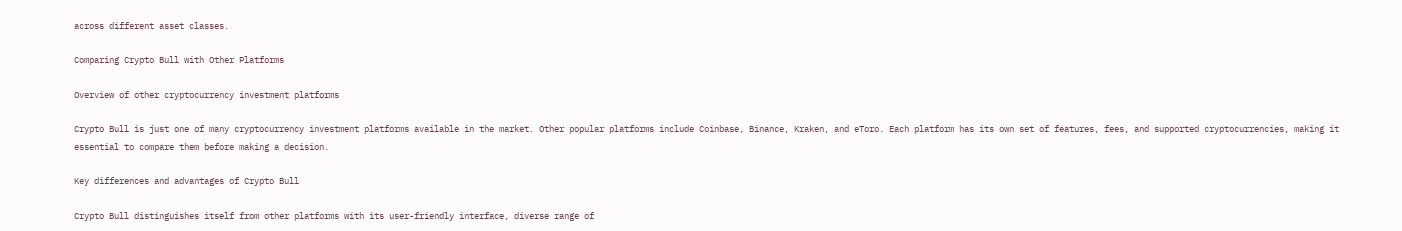across different asset classes.

Comparing Crypto Bull with Other Platforms

Overview of other cryptocurrency investment platforms

Crypto Bull is just one of many cryptocurrency investment platforms available in the market. Other popular platforms include Coinbase, Binance, Kraken, and eToro. Each platform has its own set of features, fees, and supported cryptocurrencies, making it essential to compare them before making a decision.

Key differences and advantages of Crypto Bull

Crypto Bull distinguishes itself from other platforms with its user-friendly interface, diverse range of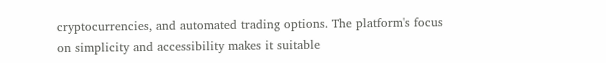cryptocurrencies, and automated trading options. The platform's focus on simplicity and accessibility makes it suitable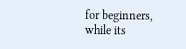for beginners, while its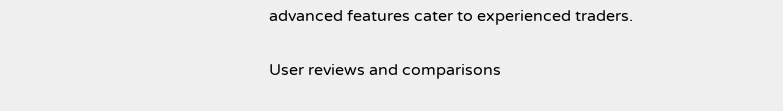advanced features cater to experienced traders.

User reviews and comparisons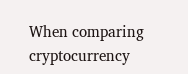When comparing cryptocurrency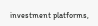investment platforms,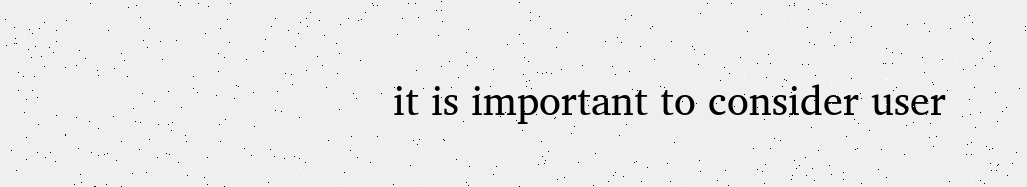it is important to consider user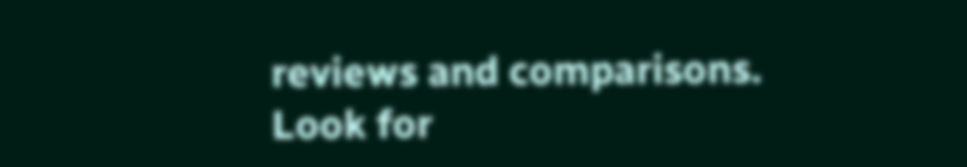reviews and comparisons. Look for